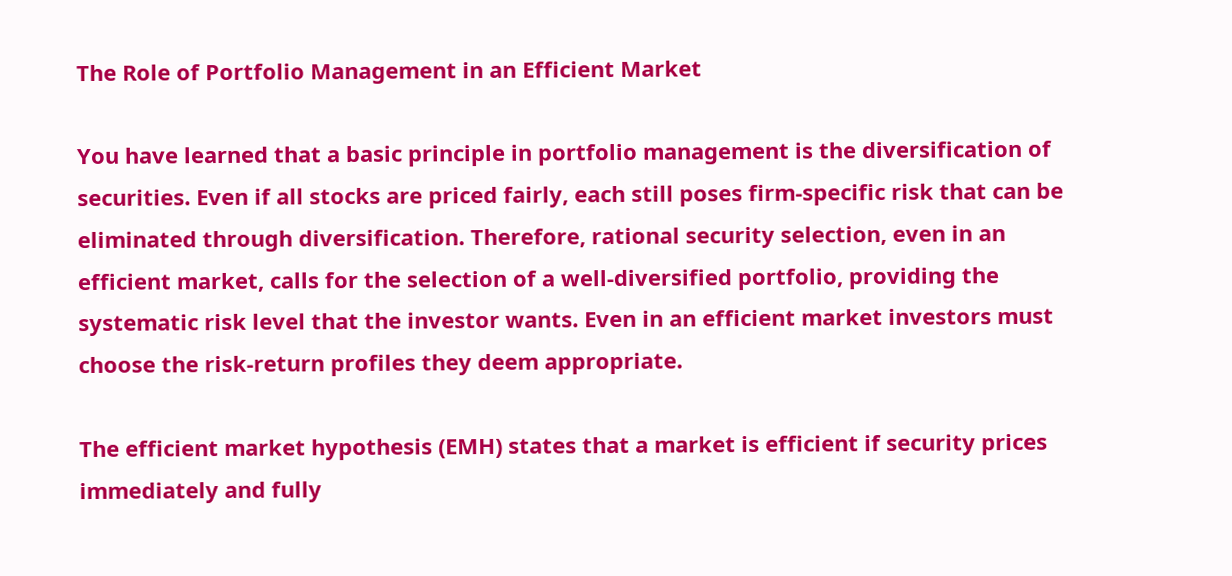The Role of Portfolio Management in an Efficient Market

You have learned that a basic principle in portfolio management is the diversification of securities. Even if all stocks are priced fairly, each still poses firm-specific risk that can be eliminated through diversification. Therefore, rational security selection, even in an efficient market, calls for the selection of a well-diversified portfolio, providing the systematic risk level that the investor wants. Even in an efficient market investors must choose the risk-return profiles they deem appropriate.

The efficient market hypothesis (EMH) states that a market is efficient if security prices immediately and fully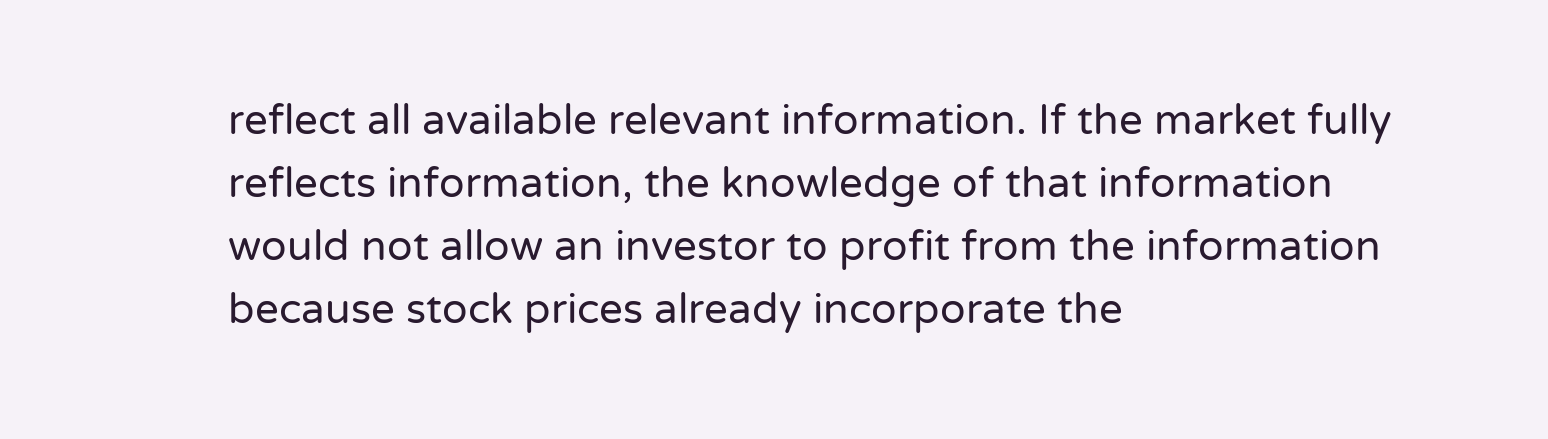reflect all available relevant information. If the market fully reflects information, the knowledge of that information would not allow an investor to profit from the information because stock prices already incorporate the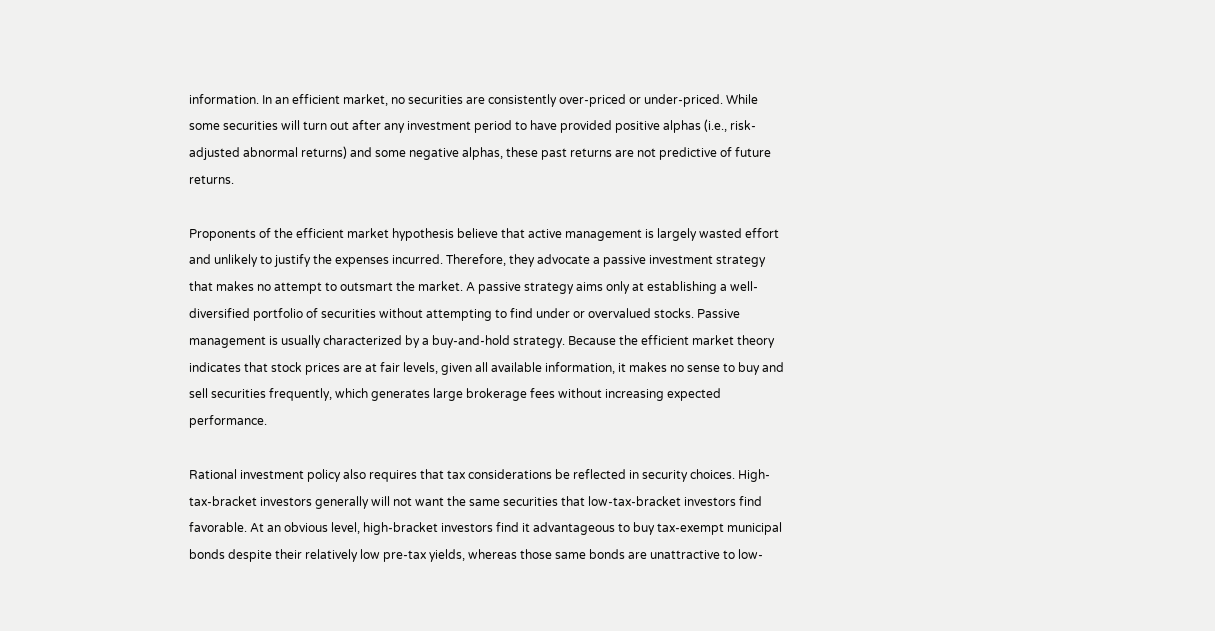information. In an efficient market, no securities are consistently over-priced or under-priced. While some securities will turn out after any investment period to have provided positive alphas (i.e., risk-adjusted abnormal returns) and some negative alphas, these past returns are not predictive of future returns.

Proponents of the efficient market hypothesis believe that active management is largely wasted effort and unlikely to justify the expenses incurred. Therefore, they advocate a passive investment strategy that makes no attempt to outsmart the market. A passive strategy aims only at establishing a well-diversified portfolio of securities without attempting to find under or overvalued stocks. Passive management is usually characterized by a buy-and-hold strategy. Because the efficient market theory indicates that stock prices are at fair levels, given all available information, it makes no sense to buy and sell securities frequently, which generates large brokerage fees without increasing expected performance.

Rational investment policy also requires that tax considerations be reflected in security choices. High-tax-bracket investors generally will not want the same securities that low-tax-bracket investors find favorable. At an obvious level, high-bracket investors find it advantageous to buy tax-exempt municipal bonds despite their relatively low pre-tax yields, whereas those same bonds are unattractive to low-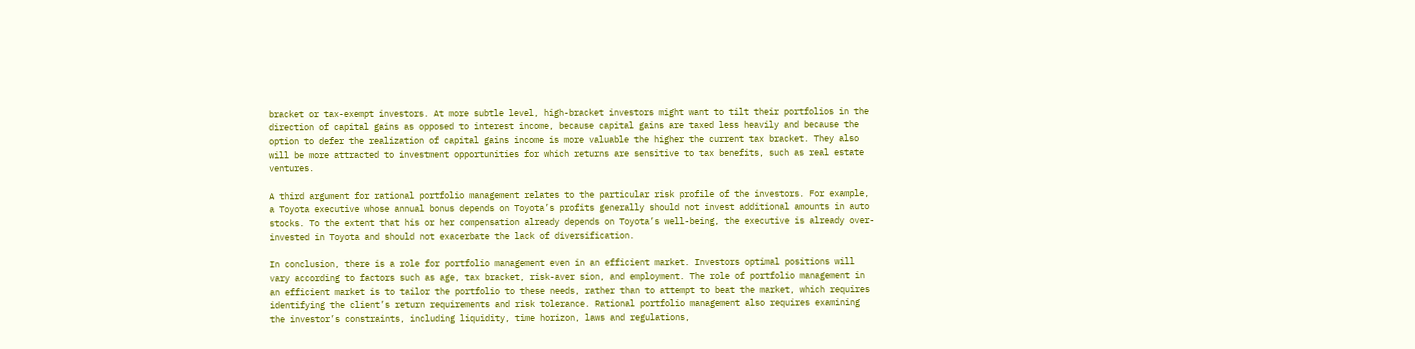bracket or tax-exempt investors. At more subtle level, high-bracket investors might want to tilt their portfolios in the direction of capital gains as opposed to interest income, because capital gains are taxed less heavily and because the option to defer the realization of capital gains income is more valuable the higher the current tax bracket. They also will be more attracted to investment opportunities for which returns are sensitive to tax benefits, such as real estate ventures.

A third argument for rational portfolio management relates to the particular risk profile of the investors. For example, a Toyota executive whose annual bonus depends on Toyota’s profits generally should not invest additional amounts in auto stocks. To the extent that his or her compensation already depends on Toyota’s well-being, the executive is already over-invested in Toyota and should not exacerbate the lack of diversification.

In conclusion, there is a role for portfolio management even in an efficient market. Investors optimal positions will vary according to factors such as age, tax bracket, risk-aver sion, and employment. The role of portfolio management in an efficient market is to tailor the portfolio to these needs, rather than to attempt to beat the market, which requires identifying the client’s return requirements and risk tolerance. Rational portfolio management also requires examining the investor’s constraints, including liquidity, time horizon, laws and regulations,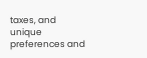taxes, and unique preferences and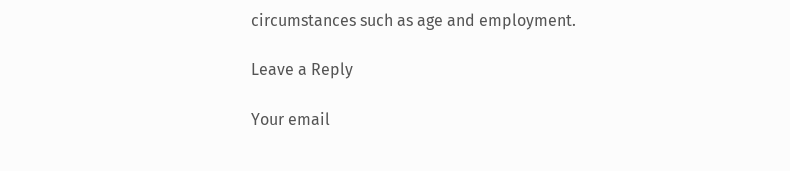circumstances such as age and employment.

Leave a Reply

Your email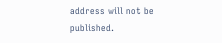address will not be published.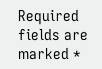Required fields are marked *